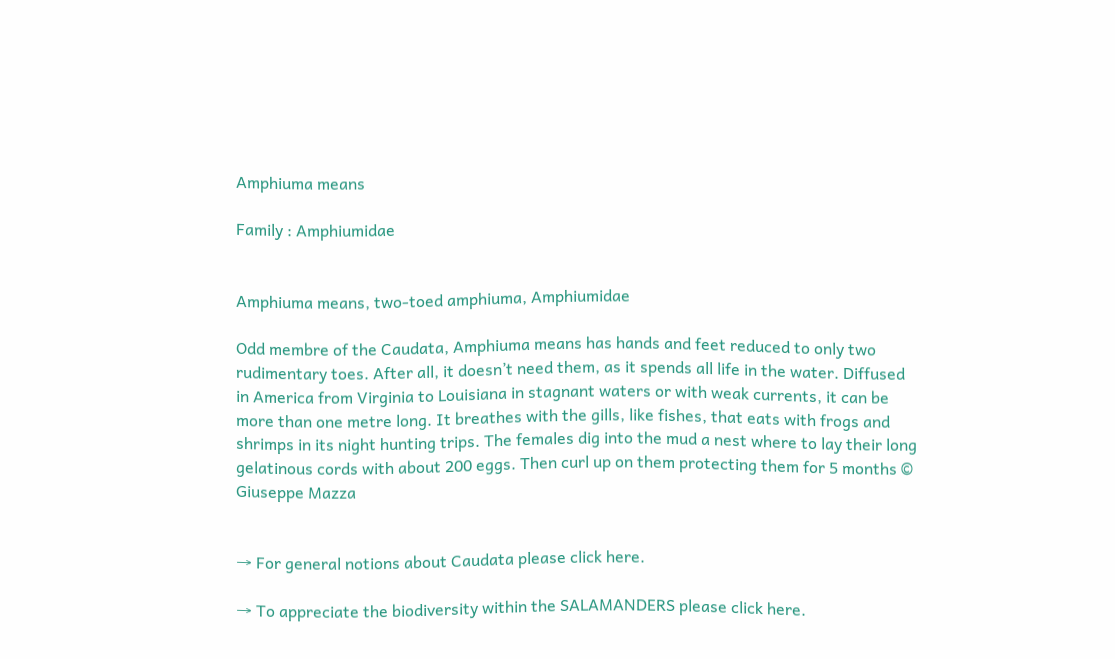Amphiuma means

Family : Amphiumidae


Amphiuma means, two-toed amphiuma, Amphiumidae

Odd membre of the Caudata, Amphiuma means has hands and feet reduced to only two rudimentary toes. After all, it doesn’t need them, as it spends all life in the water. Diffused in America from Virginia to Louisiana in stagnant waters or with weak currents, it can be more than one metre long. It breathes with the gills, like fishes, that eats with frogs and shrimps in its night hunting trips. The females dig into the mud a nest where to lay their long gelatinous cords with about 200 eggs. Then curl up on them protecting them for 5 months © Giuseppe Mazza


→ For general notions about Caudata please click here.

→ To appreciate the biodiversity within the SALAMANDERS please click here.